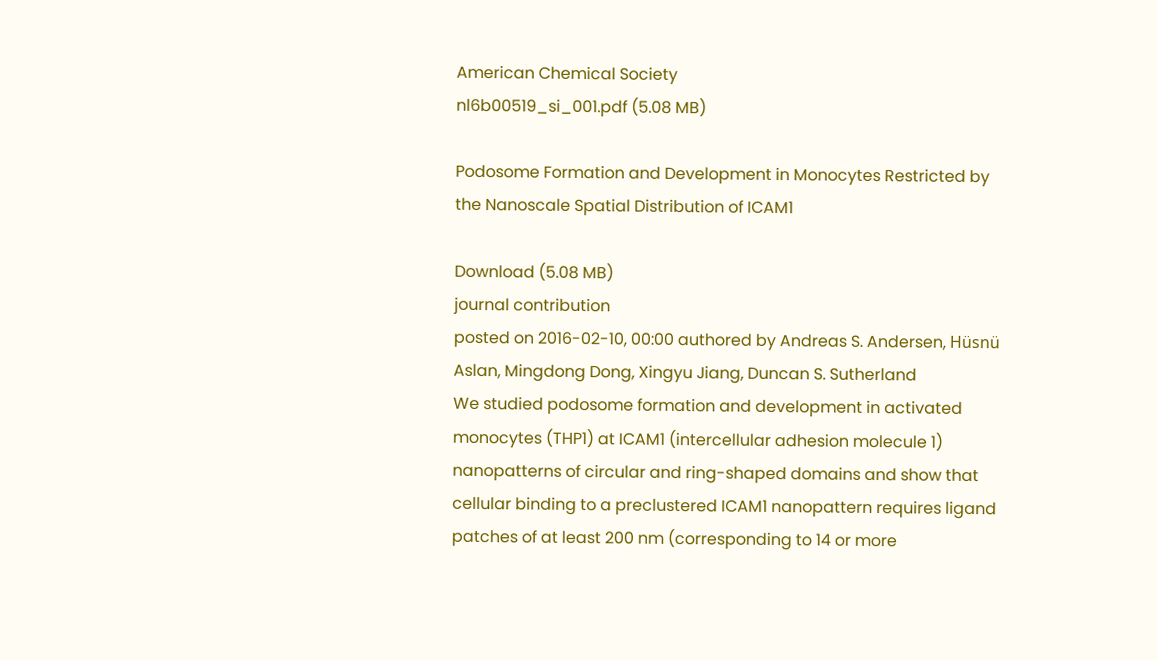American Chemical Society
nl6b00519_si_001.pdf (5.08 MB)

Podosome Formation and Development in Monocytes Restricted by the Nanoscale Spatial Distribution of ICAM1

Download (5.08 MB)
journal contribution
posted on 2016-02-10, 00:00 authored by Andreas S. Andersen, Hüsnü Aslan, Mingdong Dong, Xingyu Jiang, Duncan S. Sutherland
We studied podosome formation and development in activated monocytes (THP1) at ICAM1 (intercellular adhesion molecule 1) nanopatterns of circular and ring-shaped domains and show that cellular binding to a preclustered ICAM1 nanopattern requires ligand patches of at least 200 nm (corresponding to 14 or more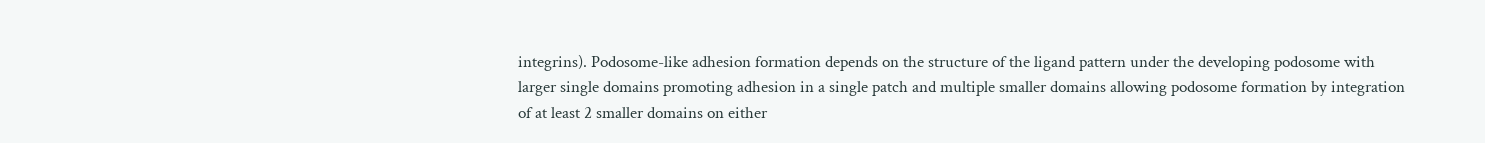integrins). Podosome-like adhesion formation depends on the structure of the ligand pattern under the developing podosome with larger single domains promoting adhesion in a single patch and multiple smaller domains allowing podosome formation by integration of at least 2 smaller domains on either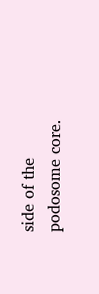side of the podosome core.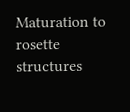Maturation to rosette structures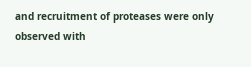and recruitment of proteases were only observed with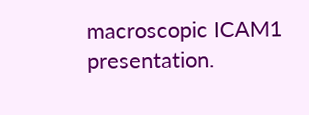macroscopic ICAM1 presentation.